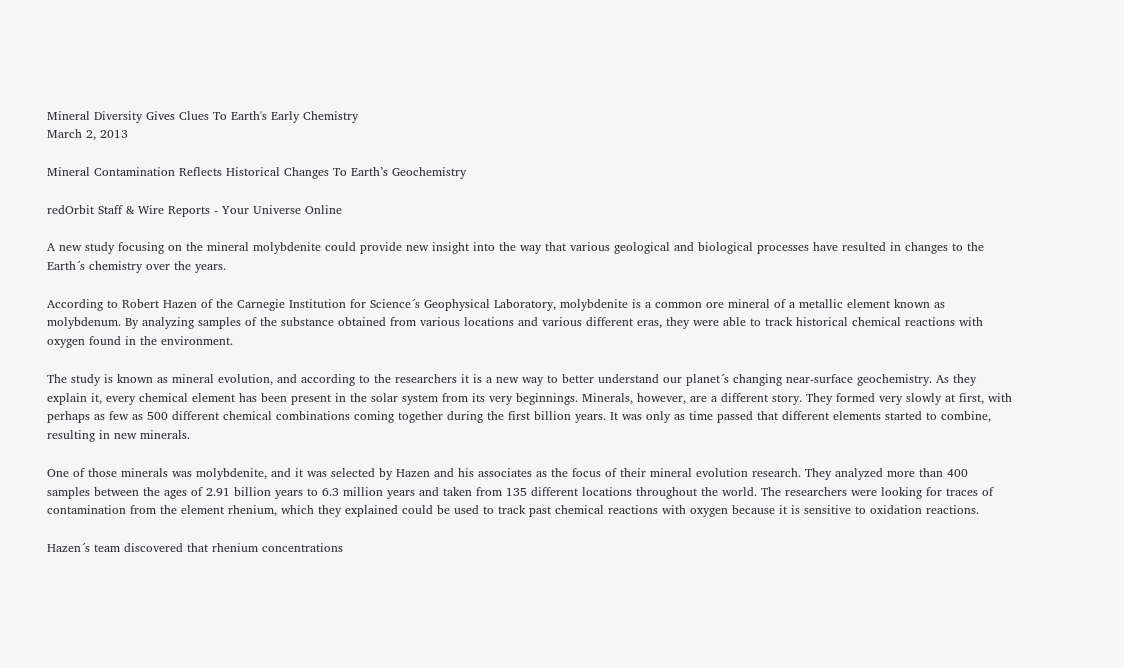Mineral Diversity Gives Clues To Earth's Early Chemistry
March 2, 2013

Mineral Contamination Reflects Historical Changes To Earth’s Geochemistry

redOrbit Staff & Wire Reports - Your Universe Online

A new study focusing on the mineral molybdenite could provide new insight into the way that various geological and biological processes have resulted in changes to the Earth´s chemistry over the years.

According to Robert Hazen of the Carnegie Institution for Science´s Geophysical Laboratory, molybdenite is a common ore mineral of a metallic element known as molybdenum. By analyzing samples of the substance obtained from various locations and various different eras, they were able to track historical chemical reactions with oxygen found in the environment.

The study is known as mineral evolution, and according to the researchers it is a new way to better understand our planet´s changing near-surface geochemistry. As they explain it, every chemical element has been present in the solar system from its very beginnings. Minerals, however, are a different story. They formed very slowly at first, with perhaps as few as 500 different chemical combinations coming together during the first billion years. It was only as time passed that different elements started to combine, resulting in new minerals.

One of those minerals was molybdenite, and it was selected by Hazen and his associates as the focus of their mineral evolution research. They analyzed more than 400 samples between the ages of 2.91 billion years to 6.3 million years and taken from 135 different locations throughout the world. The researchers were looking for traces of contamination from the element rhenium, which they explained could be used to track past chemical reactions with oxygen because it is sensitive to oxidation reactions.

Hazen´s team discovered that rhenium concentrations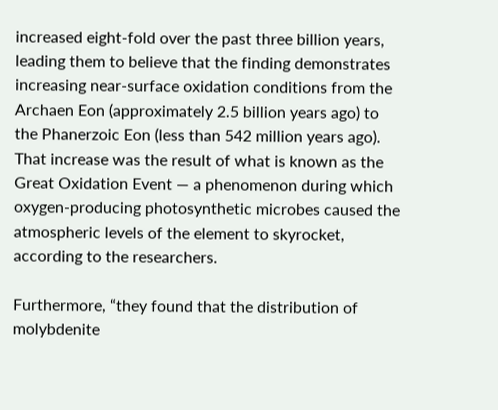increased eight-fold over the past three billion years, leading them to believe that the finding demonstrates increasing near-surface oxidation conditions from the Archaen Eon (approximately 2.5 billion years ago) to the Phanerzoic Eon (less than 542 million years ago). That increase was the result of what is known as the Great Oxidation Event — a phenomenon during which oxygen-producing photosynthetic microbes caused the atmospheric levels of the element to skyrocket, according to the researchers.

Furthermore, “they found that the distribution of molybdenite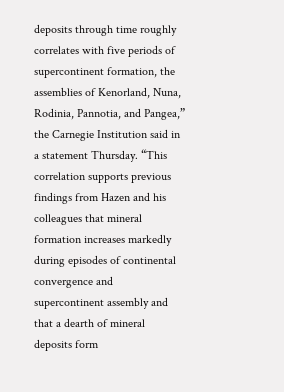deposits through time roughly correlates with five periods of supercontinent formation, the assemblies of Kenorland, Nuna, Rodinia, Pannotia, and Pangea,” the Carnegie Institution said in a statement Thursday. “This correlation supports previous findings from Hazen and his colleagues that mineral formation increases markedly during episodes of continental convergence and supercontinent assembly and that a dearth of mineral deposits form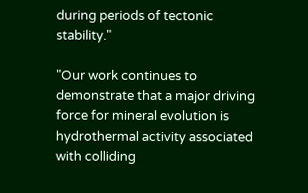during periods of tectonic stability."

"Our work continues to demonstrate that a major driving force for mineral evolution is hydrothermal activity associated with colliding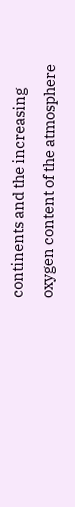continents and the increasing oxygen content of the atmosphere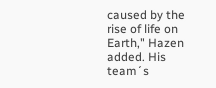caused by the rise of life on Earth," Hazen added. His team´s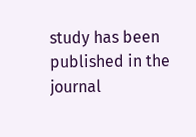study has been published in the journal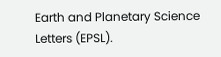Earth and Planetary Science Letters (EPSL).